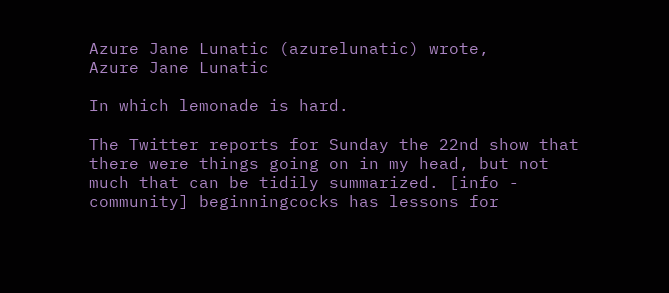Azure Jane Lunatic (azurelunatic) wrote,
Azure Jane Lunatic

In which lemonade is hard.

The Twitter reports for Sunday the 22nd show that there were things going on in my head, but not much that can be tidily summarized. [info - community] beginningcocks has lessons for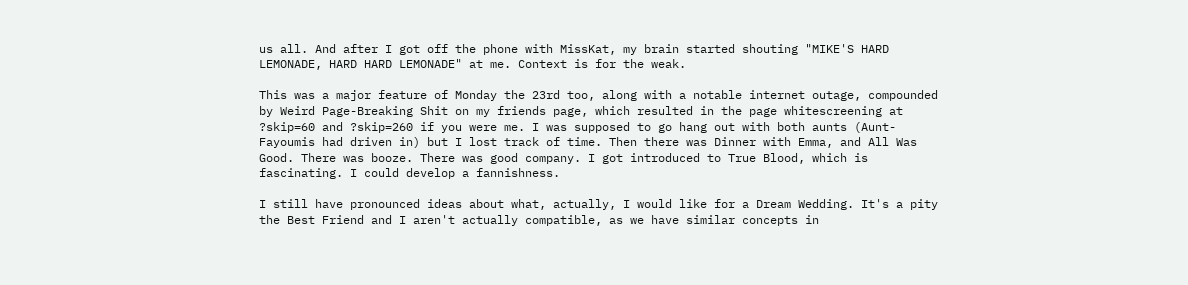us all. And after I got off the phone with MissKat, my brain started shouting "MIKE'S HARD LEMONADE, HARD HARD LEMONADE" at me. Context is for the weak.

This was a major feature of Monday the 23rd too, along with a notable internet outage, compounded by Weird Page-Breaking Shit on my friends page, which resulted in the page whitescreening at ?skip=60 and ?skip=260 if you were me. I was supposed to go hang out with both aunts (Aunt-Fayoumis had driven in) but I lost track of time. Then there was Dinner with Emma, and All Was Good. There was booze. There was good company. I got introduced to True Blood, which is fascinating. I could develop a fannishness.

I still have pronounced ideas about what, actually, I would like for a Dream Wedding. It's a pity the Best Friend and I aren't actually compatible, as we have similar concepts in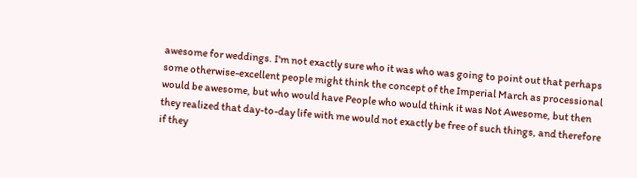awesome for weddings. I'm not exactly sure who it was who was going to point out that perhaps some otherwise-excellent people might think the concept of the Imperial March as processional would be awesome, but who would have People who would think it was Not Awesome, but then they realized that day-to-day life with me would not exactly be free of such things, and therefore if they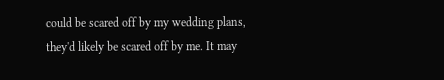could be scared off by my wedding plans, they'd likely be scared off by me. It may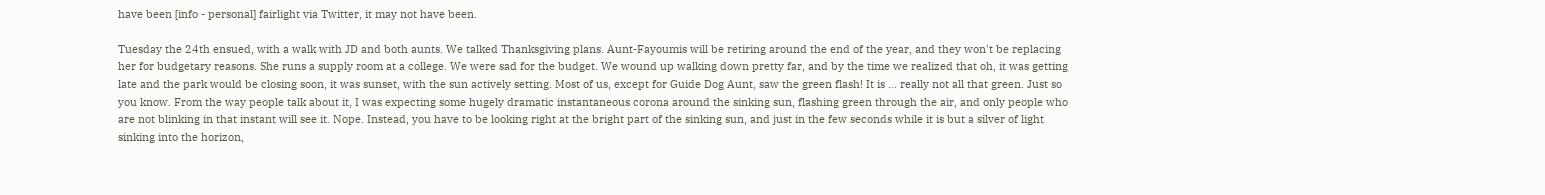have been [info - personal] fairlight via Twitter, it may not have been.

Tuesday the 24th ensued, with a walk with JD and both aunts. We talked Thanksgiving plans. Aunt-Fayoumis will be retiring around the end of the year, and they won't be replacing her for budgetary reasons. She runs a supply room at a college. We were sad for the budget. We wound up walking down pretty far, and by the time we realized that oh, it was getting late and the park would be closing soon, it was sunset, with the sun actively setting. Most of us, except for Guide Dog Aunt, saw the green flash! It is ... really not all that green. Just so you know. From the way people talk about it, I was expecting some hugely dramatic instantaneous corona around the sinking sun, flashing green through the air, and only people who are not blinking in that instant will see it. Nope. Instead, you have to be looking right at the bright part of the sinking sun, and just in the few seconds while it is but a silver of light sinking into the horizon,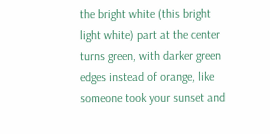the bright white (this bright light white) part at the center turns green, with darker green edges instead of orange, like someone took your sunset and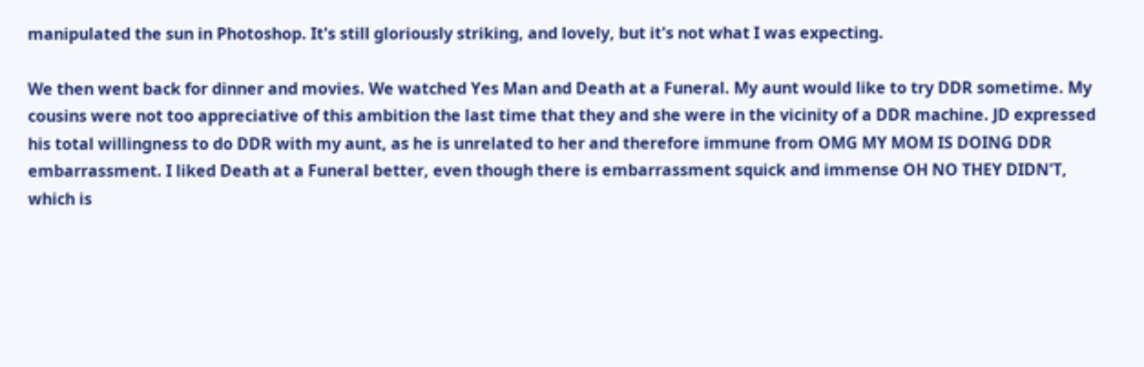manipulated the sun in Photoshop. It's still gloriously striking, and lovely, but it's not what I was expecting.

We then went back for dinner and movies. We watched Yes Man and Death at a Funeral. My aunt would like to try DDR sometime. My cousins were not too appreciative of this ambition the last time that they and she were in the vicinity of a DDR machine. JD expressed his total willingness to do DDR with my aunt, as he is unrelated to her and therefore immune from OMG MY MOM IS DOING DDR embarrassment. I liked Death at a Funeral better, even though there is embarrassment squick and immense OH NO THEY DIDN'T, which is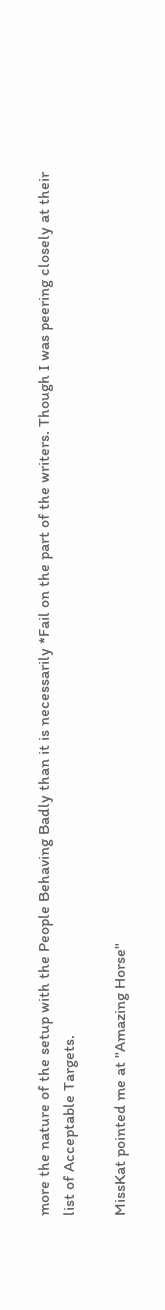more the nature of the setup with the People Behaving Badly than it is necessarily *Fail on the part of the writers. Though I was peering closely at their list of Acceptable Targets.

MissKat pointed me at "Amazing Horse"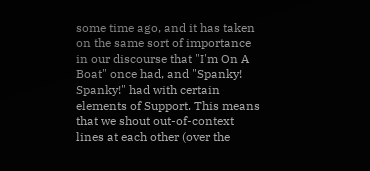some time ago, and it has taken on the same sort of importance in our discourse that "I'm On A Boat" once had, and "Spanky! Spanky!" had with certain elements of Support. This means that we shout out-of-context lines at each other (over the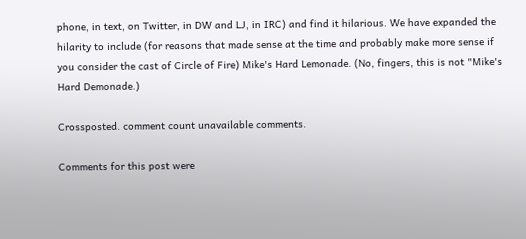phone, in text, on Twitter, in DW and LJ, in IRC) and find it hilarious. We have expanded the hilarity to include (for reasons that made sense at the time and probably make more sense if you consider the cast of Circle of Fire) Mike's Hard Lemonade. (No, fingers, this is not "Mike's Hard Demonade.)

Crossposted. comment count unavailable comments.

Comments for this post were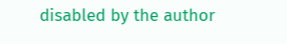disabled by the author